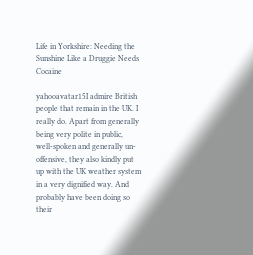Life in Yorkshire: Needing the Sunshine Like a Druggie Needs Cocaine

yahooavatar15I admire British people that remain in the UK. I really do. Apart from generally being very polite in public, well-spoken and generally un-offensive, they also kindly put up with the UK weather system in a very dignified way. And probably have been doing so their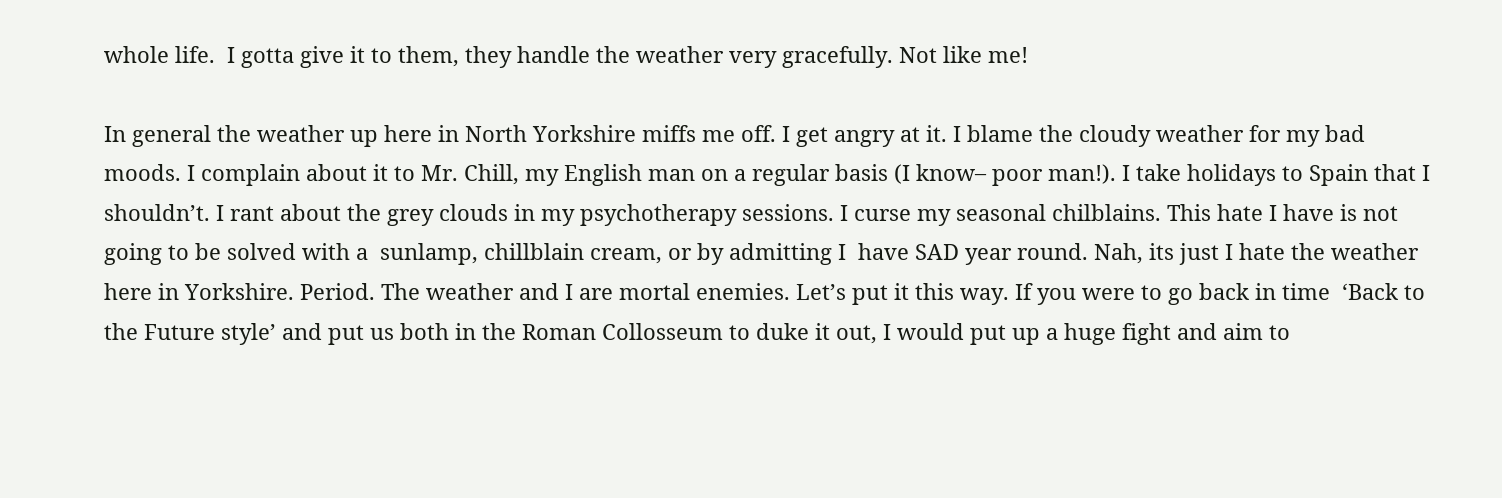whole life.  I gotta give it to them, they handle the weather very gracefully. Not like me!

In general the weather up here in North Yorkshire miffs me off. I get angry at it. I blame the cloudy weather for my bad moods. I complain about it to Mr. Chill, my English man on a regular basis (I know– poor man!). I take holidays to Spain that I shouldn’t. I rant about the grey clouds in my psychotherapy sessions. I curse my seasonal chilblains. This hate I have is not going to be solved with a  sunlamp, chillblain cream, or by admitting I  have SAD year round. Nah, its just I hate the weather here in Yorkshire. Period. The weather and I are mortal enemies. Let’s put it this way. If you were to go back in time  ‘Back to the Future style’ and put us both in the Roman Collosseum to duke it out, I would put up a huge fight and aim to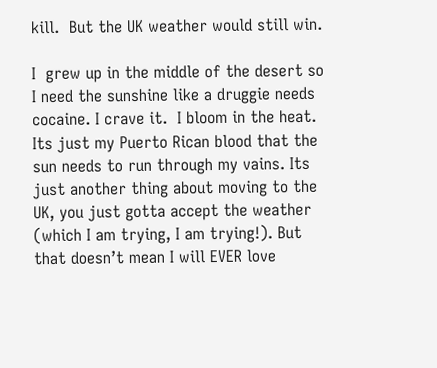kill.  But the UK weather would still win.

I  grew up in the middle of the desert so I need the sunshine like a druggie needs cocaine. I crave it.  I bloom in the heat. Its just my Puerto Rican blood that the sun needs to run through my vains. Its just another thing about moving to the UK, you just gotta accept the weather (which I am trying, I am trying!). But that doesn’t mean I will EVER love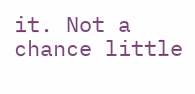it. Not a chance little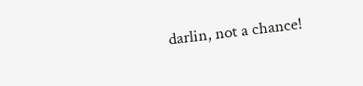darlin, not a chance!